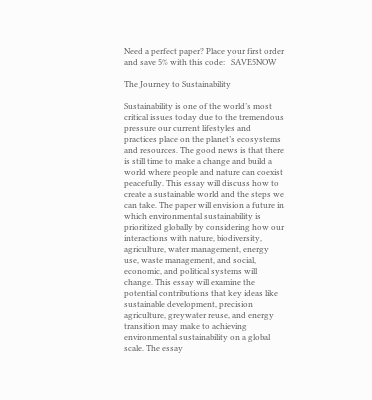Need a perfect paper? Place your first order and save 5% with this code:   SAVE5NOW

The Journey to Sustainability

Sustainability is one of the world’s most critical issues today due to the tremendous pressure our current lifestyles and practices place on the planet’s ecosystems and resources. The good news is that there is still time to make a change and build a world where people and nature can coexist peacefully. This essay will discuss how to create a sustainable world and the steps we can take. The paper will envision a future in which environmental sustainability is prioritized globally by considering how our interactions with nature, biodiversity, agriculture, water management, energy use, waste management, and social, economic, and political systems will change. This essay will examine the potential contributions that key ideas like sustainable development, precision agriculture, greywater reuse, and energy transition may make to achieving environmental sustainability on a global scale. The essay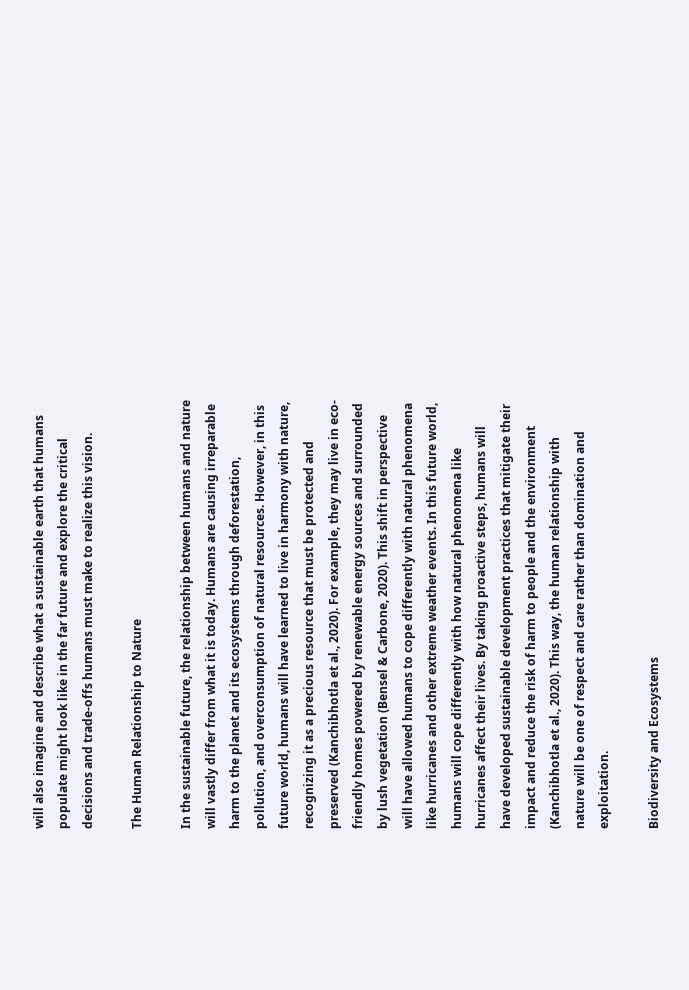will also imagine and describe what a sustainable earth that humans populate might look like in the far future and explore the critical decisions and trade-offs humans must make to realize this vision.

The Human Relationship to Nature

In the sustainable future, the relationship between humans and nature will vastly differ from what it is today. Humans are causing irreparable harm to the planet and its ecosystems through deforestation, pollution, and overconsumption of natural resources. However, in this future world, humans will have learned to live in harmony with nature, recognizing it as a precious resource that must be protected and preserved (Kanchibhotla et al., 2020). For example, they may live in eco-friendly homes powered by renewable energy sources and surrounded by lush vegetation (Bensel & Carbone, 2020). This shift in perspective will have allowed humans to cope differently with natural phenomena like hurricanes and other extreme weather events. In this future world, humans will cope differently with how natural phenomena like hurricanes affect their lives. By taking proactive steps, humans will have developed sustainable development practices that mitigate their impact and reduce the risk of harm to people and the environment (Kanchibhotla et al., 2020). This way, the human relationship with nature will be one of respect and care rather than domination and exploitation.

Biodiversity and Ecosystems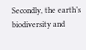Secondly, the earth’s biodiversity and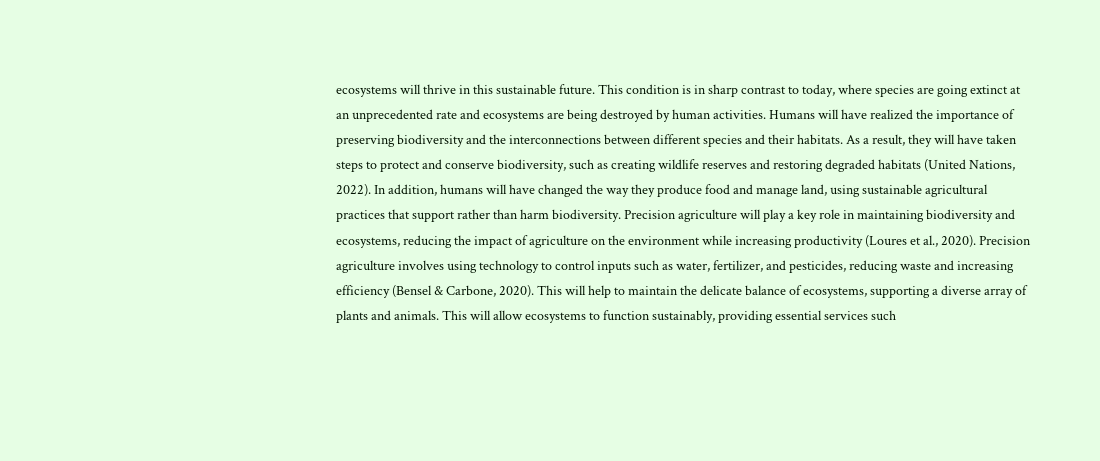ecosystems will thrive in this sustainable future. This condition is in sharp contrast to today, where species are going extinct at an unprecedented rate and ecosystems are being destroyed by human activities. Humans will have realized the importance of preserving biodiversity and the interconnections between different species and their habitats. As a result, they will have taken steps to protect and conserve biodiversity, such as creating wildlife reserves and restoring degraded habitats (United Nations, 2022). In addition, humans will have changed the way they produce food and manage land, using sustainable agricultural practices that support rather than harm biodiversity. Precision agriculture will play a key role in maintaining biodiversity and ecosystems, reducing the impact of agriculture on the environment while increasing productivity (Loures et al., 2020). Precision agriculture involves using technology to control inputs such as water, fertilizer, and pesticides, reducing waste and increasing efficiency (Bensel & Carbone, 2020). This will help to maintain the delicate balance of ecosystems, supporting a diverse array of plants and animals. This will allow ecosystems to function sustainably, providing essential services such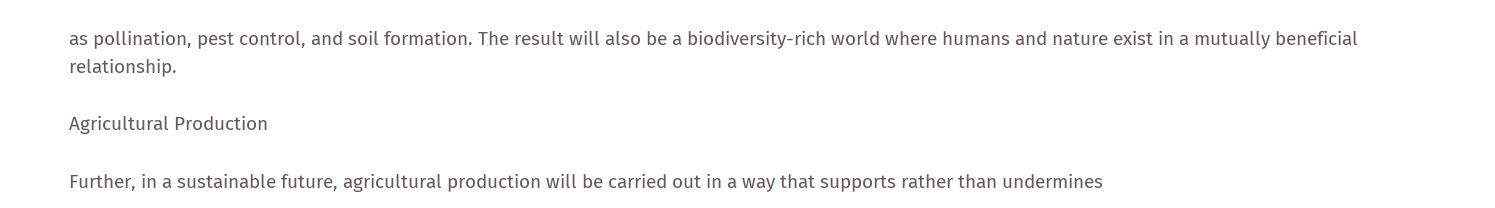as pollination, pest control, and soil formation. The result will also be a biodiversity-rich world where humans and nature exist in a mutually beneficial relationship.

Agricultural Production

Further, in a sustainable future, agricultural production will be carried out in a way that supports rather than undermines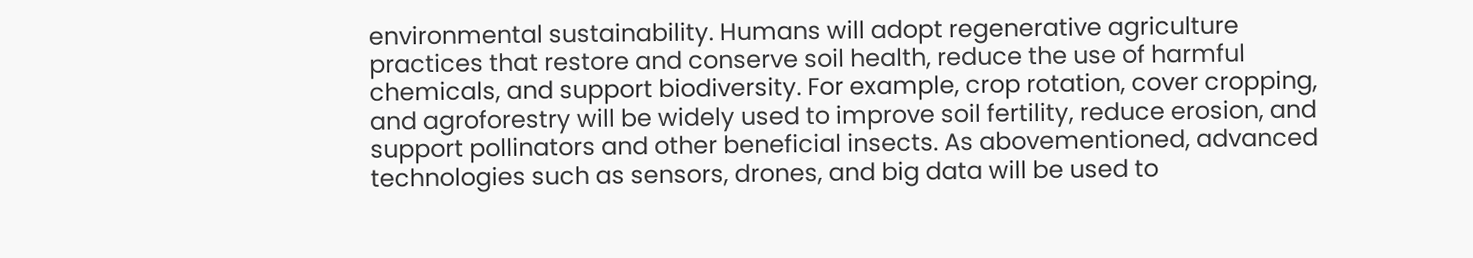environmental sustainability. Humans will adopt regenerative agriculture practices that restore and conserve soil health, reduce the use of harmful chemicals, and support biodiversity. For example, crop rotation, cover cropping, and agroforestry will be widely used to improve soil fertility, reduce erosion, and support pollinators and other beneficial insects. As abovementioned, advanced technologies such as sensors, drones, and big data will be used to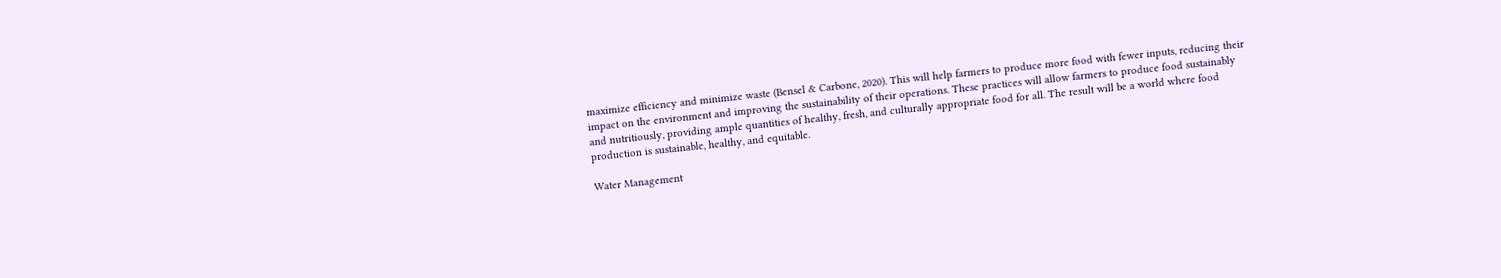maximize efficiency and minimize waste (Bensel & Carbone, 2020). This will help farmers to produce more food with fewer inputs, reducing their impact on the environment and improving the sustainability of their operations. These practices will allow farmers to produce food sustainably and nutritiously, providing ample quantities of healthy, fresh, and culturally appropriate food for all. The result will be a world where food production is sustainable, healthy, and equitable.

Water Management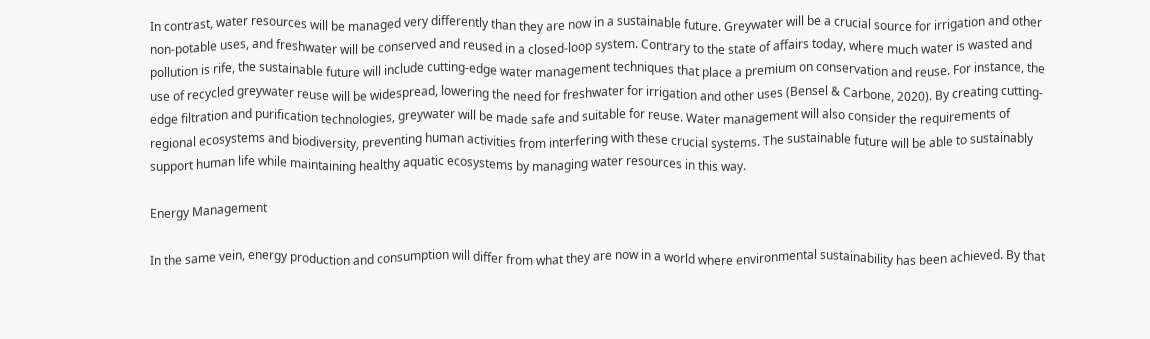In contrast, water resources will be managed very differently than they are now in a sustainable future. Greywater will be a crucial source for irrigation and other non-potable uses, and freshwater will be conserved and reused in a closed-loop system. Contrary to the state of affairs today, where much water is wasted and pollution is rife, the sustainable future will include cutting-edge water management techniques that place a premium on conservation and reuse. For instance, the use of recycled greywater reuse will be widespread, lowering the need for freshwater for irrigation and other uses (Bensel & Carbone, 2020). By creating cutting-edge filtration and purification technologies, greywater will be made safe and suitable for reuse. Water management will also consider the requirements of regional ecosystems and biodiversity, preventing human activities from interfering with these crucial systems. The sustainable future will be able to sustainably support human life while maintaining healthy aquatic ecosystems by managing water resources in this way.

Energy Management

In the same vein, energy production and consumption will differ from what they are now in a world where environmental sustainability has been achieved. By that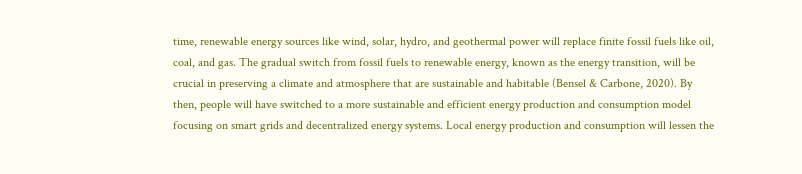time, renewable energy sources like wind, solar, hydro, and geothermal power will replace finite fossil fuels like oil, coal, and gas. The gradual switch from fossil fuels to renewable energy, known as the energy transition, will be crucial in preserving a climate and atmosphere that are sustainable and habitable (Bensel & Carbone, 2020). By then, people will have switched to a more sustainable and efficient energy production and consumption model focusing on smart grids and decentralized energy systems. Local energy production and consumption will lessen the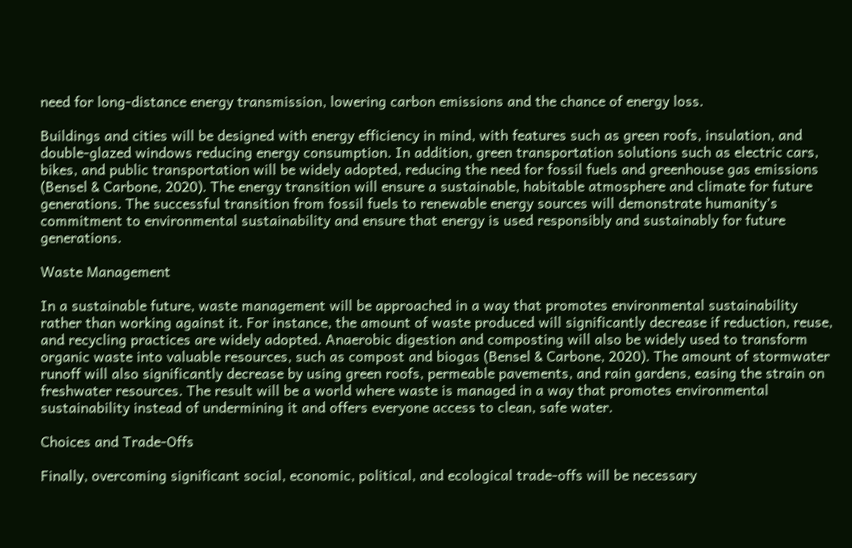need for long-distance energy transmission, lowering carbon emissions and the chance of energy loss.

Buildings and cities will be designed with energy efficiency in mind, with features such as green roofs, insulation, and double-glazed windows reducing energy consumption. In addition, green transportation solutions such as electric cars, bikes, and public transportation will be widely adopted, reducing the need for fossil fuels and greenhouse gas emissions (Bensel & Carbone, 2020). The energy transition will ensure a sustainable, habitable atmosphere and climate for future generations. The successful transition from fossil fuels to renewable energy sources will demonstrate humanity’s commitment to environmental sustainability and ensure that energy is used responsibly and sustainably for future generations.

Waste Management

In a sustainable future, waste management will be approached in a way that promotes environmental sustainability rather than working against it. For instance, the amount of waste produced will significantly decrease if reduction, reuse, and recycling practices are widely adopted. Anaerobic digestion and composting will also be widely used to transform organic waste into valuable resources, such as compost and biogas (Bensel & Carbone, 2020). The amount of stormwater runoff will also significantly decrease by using green roofs, permeable pavements, and rain gardens, easing the strain on freshwater resources. The result will be a world where waste is managed in a way that promotes environmental sustainability instead of undermining it and offers everyone access to clean, safe water.

Choices and Trade-Offs

Finally, overcoming significant social, economic, political, and ecological trade-offs will be necessary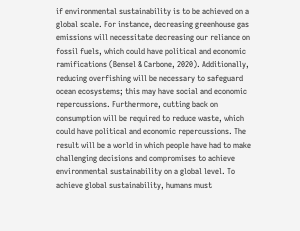if environmental sustainability is to be achieved on a global scale. For instance, decreasing greenhouse gas emissions will necessitate decreasing our reliance on fossil fuels, which could have political and economic ramifications (Bensel & Carbone, 2020). Additionally, reducing overfishing will be necessary to safeguard ocean ecosystems; this may have social and economic repercussions. Furthermore, cutting back on consumption will be required to reduce waste, which could have political and economic repercussions. The result will be a world in which people have had to make challenging decisions and compromises to achieve environmental sustainability on a global level. To achieve global sustainability, humans must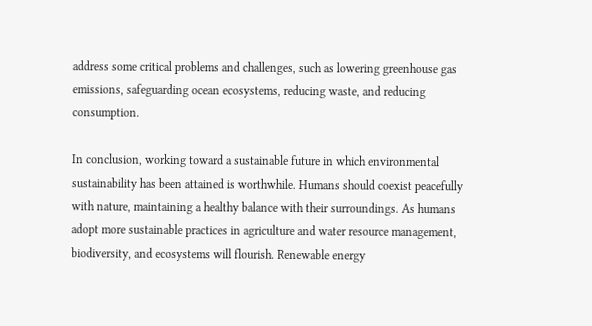address some critical problems and challenges, such as lowering greenhouse gas emissions, safeguarding ocean ecosystems, reducing waste, and reducing consumption.

In conclusion, working toward a sustainable future in which environmental sustainability has been attained is worthwhile. Humans should coexist peacefully with nature, maintaining a healthy balance with their surroundings. As humans adopt more sustainable practices in agriculture and water resource management, biodiversity, and ecosystems will flourish. Renewable energy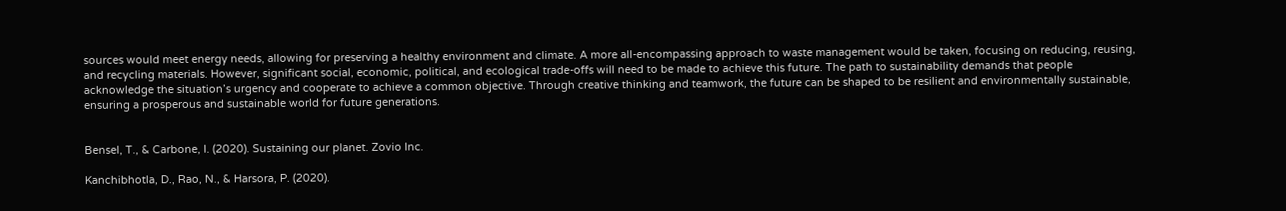sources would meet energy needs, allowing for preserving a healthy environment and climate. A more all-encompassing approach to waste management would be taken, focusing on reducing, reusing, and recycling materials. However, significant social, economic, political, and ecological trade-offs will need to be made to achieve this future. The path to sustainability demands that people acknowledge the situation’s urgency and cooperate to achieve a common objective. Through creative thinking and teamwork, the future can be shaped to be resilient and environmentally sustainable, ensuring a prosperous and sustainable world for future generations.


Bensel, T., & Carbone, I. (2020). Sustaining our planet. Zovio Inc.

Kanchibhotla, D., Rao, N., & Harsora, P. (2020).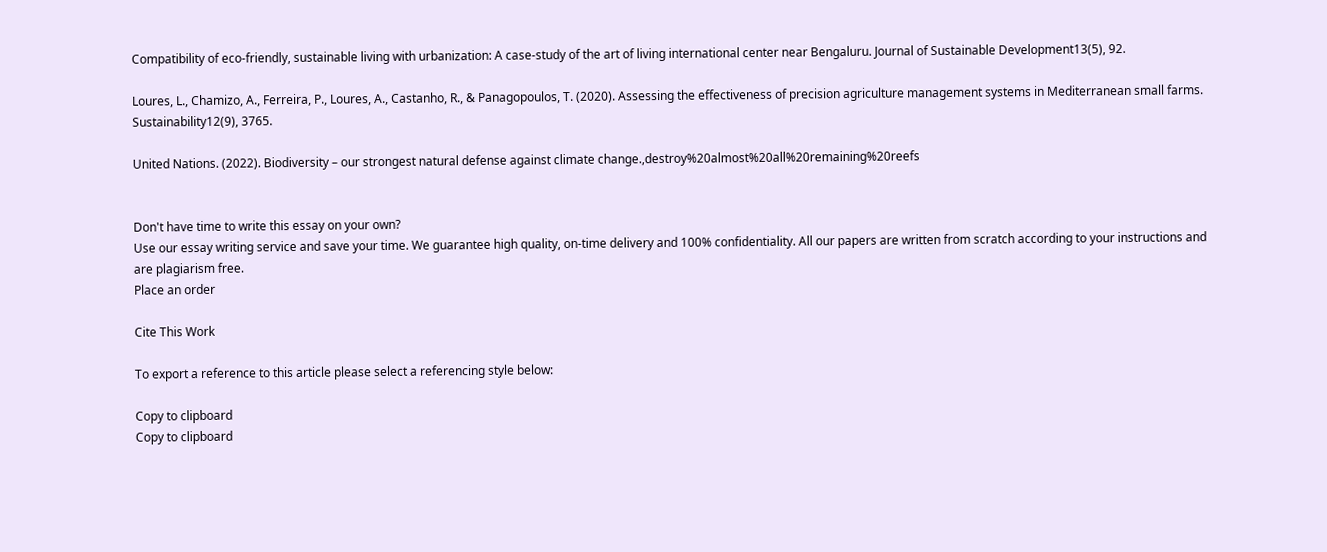Compatibility of eco-friendly, sustainable living with urbanization: A case-study of the art of living international center near Bengaluru. Journal of Sustainable Development13(5), 92.

Loures, L., Chamizo, A., Ferreira, P., Loures, A., Castanho, R., & Panagopoulos, T. (2020). Assessing the effectiveness of precision agriculture management systems in Mediterranean small farms. Sustainability12(9), 3765.

United Nations. (2022). Biodiversity – our strongest natural defense against climate change.,destroy%20almost%20all%20remaining%20reefs


Don't have time to write this essay on your own?
Use our essay writing service and save your time. We guarantee high quality, on-time delivery and 100% confidentiality. All our papers are written from scratch according to your instructions and are plagiarism free.
Place an order

Cite This Work

To export a reference to this article please select a referencing style below:

Copy to clipboard
Copy to clipboard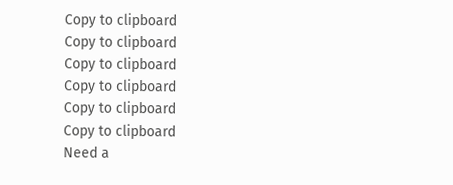Copy to clipboard
Copy to clipboard
Copy to clipboard
Copy to clipboard
Copy to clipboard
Copy to clipboard
Need a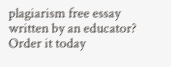plagiarism free essay written by an educator?
Order it today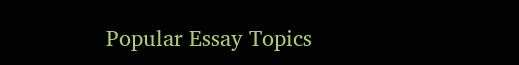Popular Essay Topics